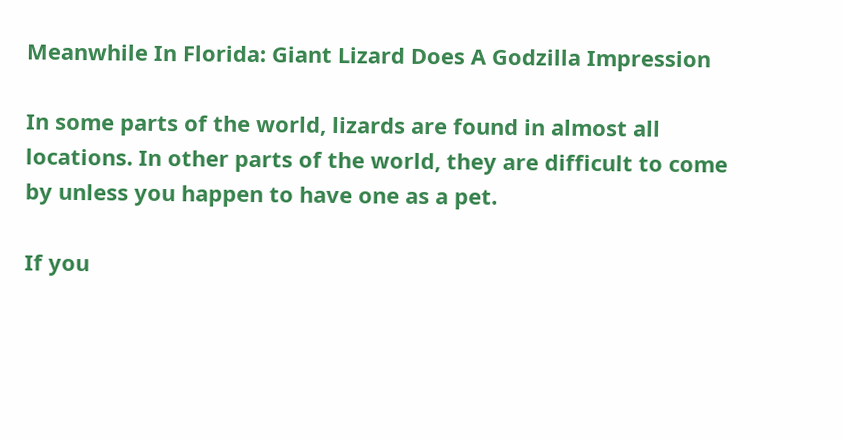Meanwhile In Florida: Giant Lizard Does A Godzilla Impression

In some parts of the world, lizards are found in almost all locations. In other parts of the world, they are difficult to come by unless you happen to have one as a pet.

If you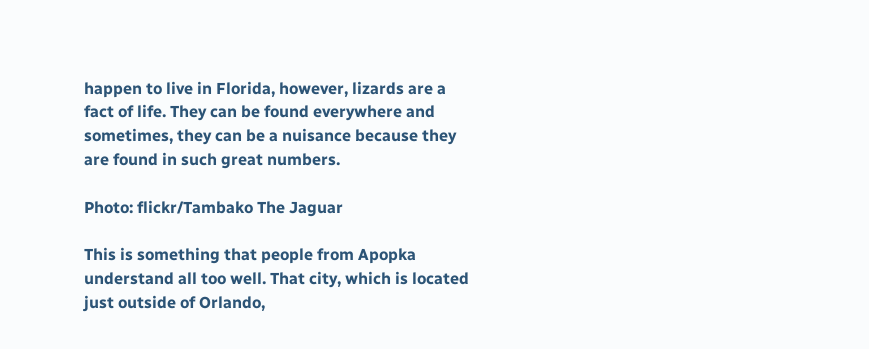happen to live in Florida, however, lizards are a fact of life. They can be found everywhere and sometimes, they can be a nuisance because they are found in such great numbers.

Photo: flickr/Tambako The Jaguar

This is something that people from Apopka understand all too well. That city, which is located just outside of Orlando,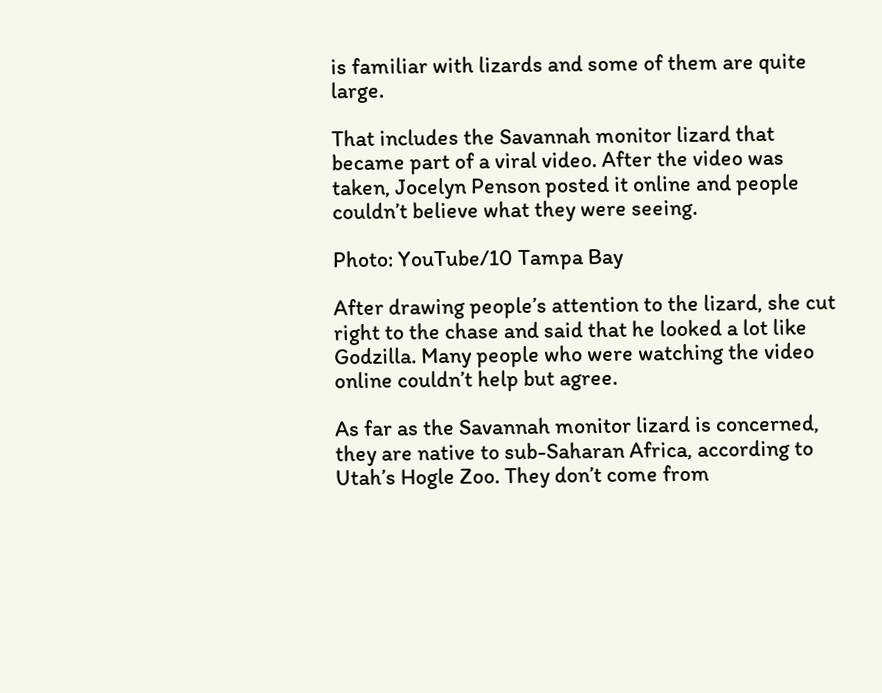is familiar with lizards and some of them are quite large.

That includes the Savannah monitor lizard that became part of a viral video. After the video was taken, Jocelyn Penson posted it online and people couldn’t believe what they were seeing.

Photo: YouTube/10 Tampa Bay

After drawing people’s attention to the lizard, she cut right to the chase and said that he looked a lot like Godzilla. Many people who were watching the video online couldn’t help but agree.

As far as the Savannah monitor lizard is concerned, they are native to sub-Saharan Africa, according to Utah’s Hogle Zoo. They don’t come from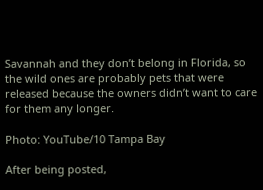Savannah and they don’t belong in Florida, so the wild ones are probably pets that were released because the owners didn’t want to care for them any longer.

Photo: YouTube/10 Tampa Bay

After being posted,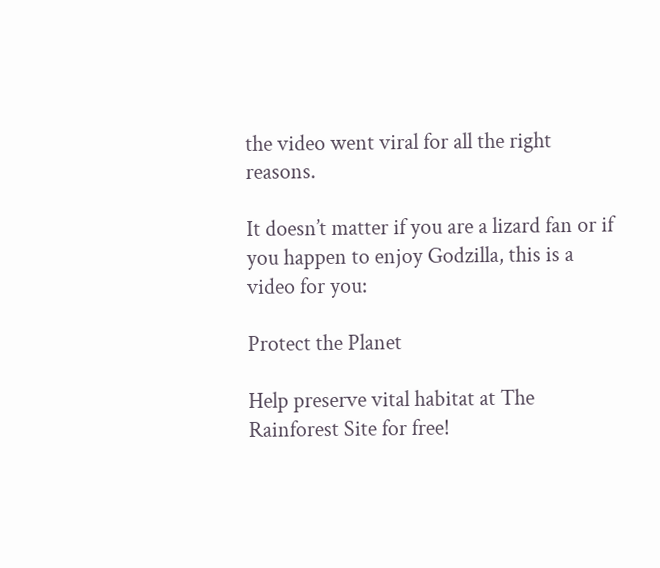the video went viral for all the right reasons.

It doesn’t matter if you are a lizard fan or if you happen to enjoy Godzilla, this is a video for you:

Protect the Planet

Help preserve vital habitat at The Rainforest Site for free!